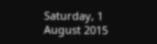Saturday, 1 August 2015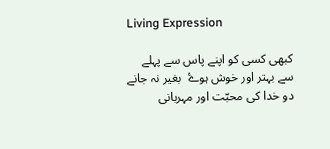Living Expression

کبھی کسی کو اپنے پاس سے پہلے سے بہتر اور خوش ہوۓ  بغیر نہ جانے دو خدا کی محبّت اور مہربانی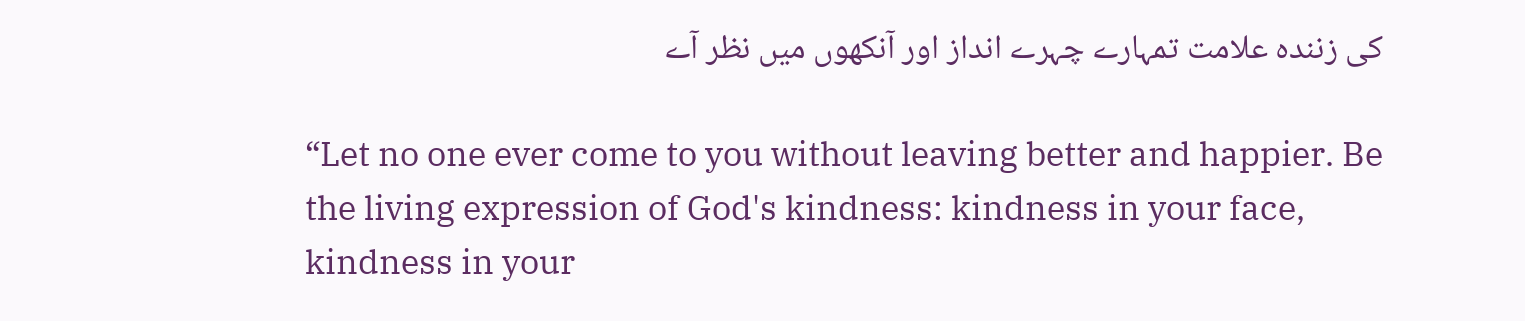کی زنندہ علامت تمہارے چہرے انداز اور آنکھوں میں نظر آے

“Let no one ever come to you without leaving better and happier. Be the living expression of God's kindness: kindness in your face, kindness in your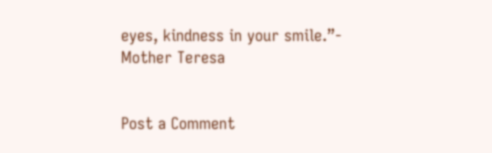eyes, kindness in your smile.”- Mother Teresa


Post a Comment